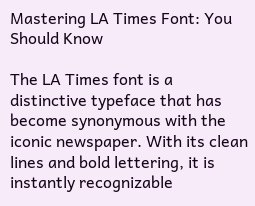Mastering LA Times Font: You Should Know

The LA Times font is a distinctive typeface that has become synonymous with the iconic newspaper. With its clean lines and bold lettering, it is instantly recognizable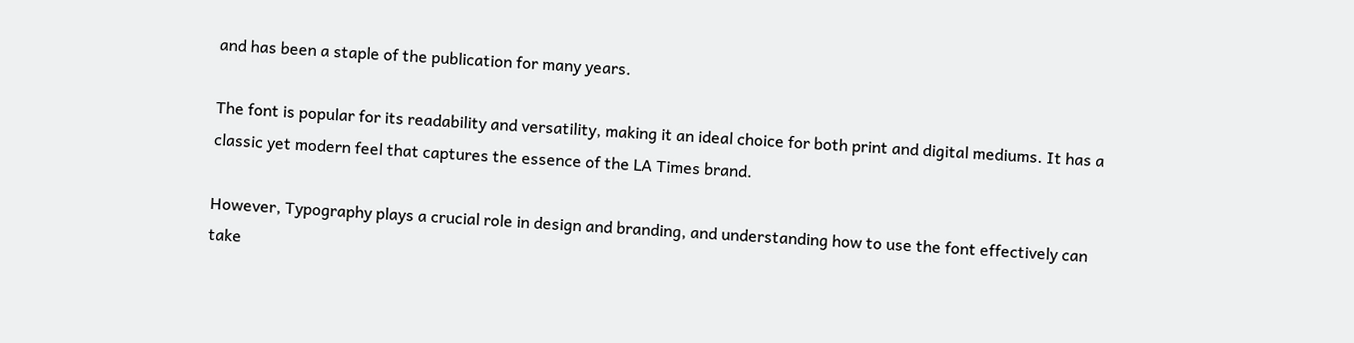and has been a staple of the publication for many years.

The font is popular for its readability and versatility, making it an ideal choice for both print and digital mediums. It has a classic yet modern feel that captures the essence of the LA Times brand.

However, Typography plays a crucial role in design and branding, and understanding how to use the font effectively can take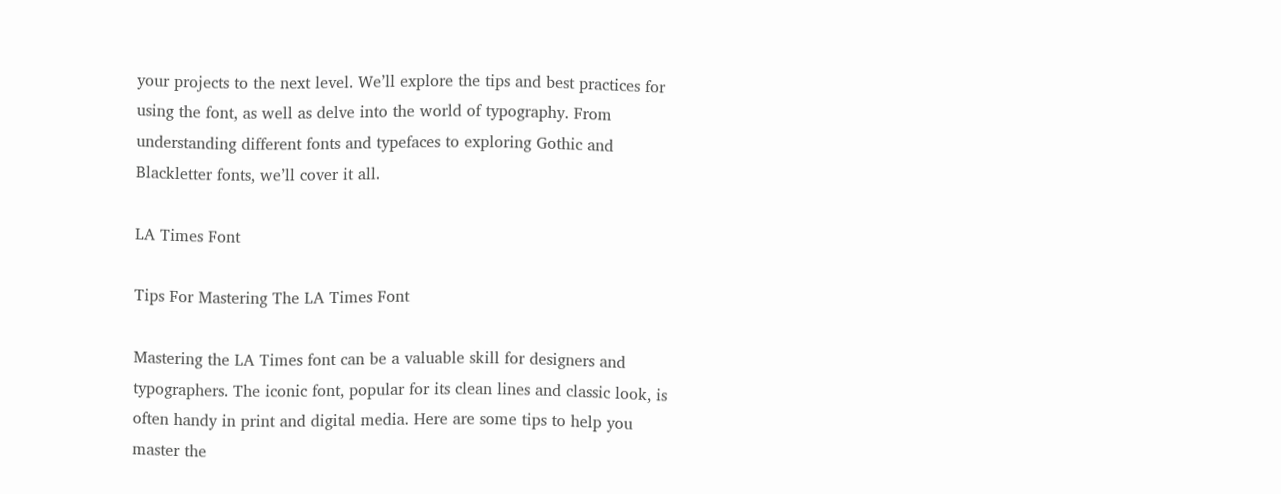your projects to the next level. We’ll explore the tips and best practices for using the font, as well as delve into the world of typography. From understanding different fonts and typefaces to exploring Gothic and Blackletter fonts, we’ll cover it all.

LA Times Font

Tips For Mastering The LA Times Font

Mastering the LA Times font can be a valuable skill for designers and typographers. The iconic font, popular for its clean lines and classic look, is often handy in print and digital media. Here are some tips to help you master the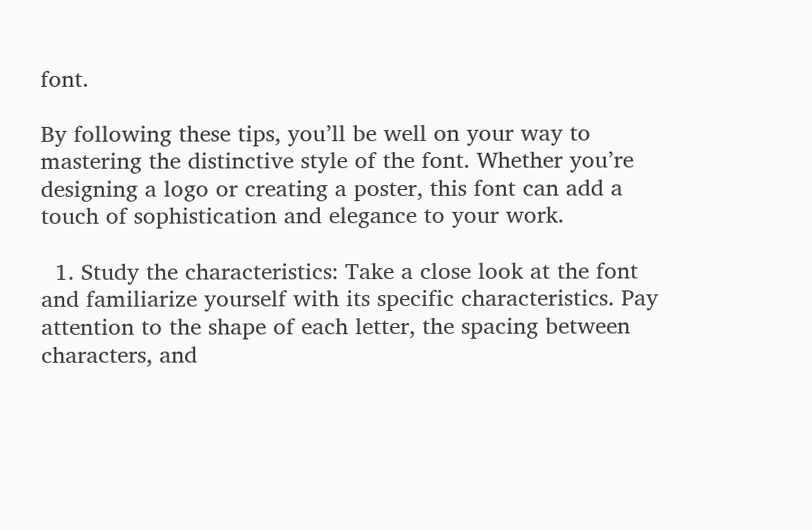font.

By following these tips, you’ll be well on your way to mastering the distinctive style of the font. Whether you’re designing a logo or creating a poster, this font can add a touch of sophistication and elegance to your work.

  1. Study the characteristics: Take a close look at the font and familiarize yourself with its specific characteristics. Pay attention to the shape of each letter, the spacing between characters, and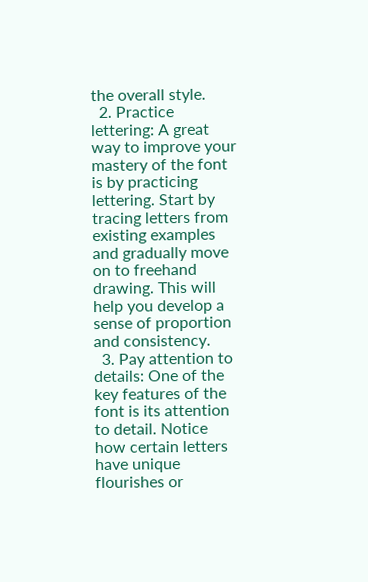the overall style.
  2. Practice lettering: A great way to improve your mastery of the font is by practicing lettering. Start by tracing letters from existing examples and gradually move on to freehand drawing. This will help you develop a sense of proportion and consistency.
  3. Pay attention to details: One of the key features of the font is its attention to detail. Notice how certain letters have unique flourishes or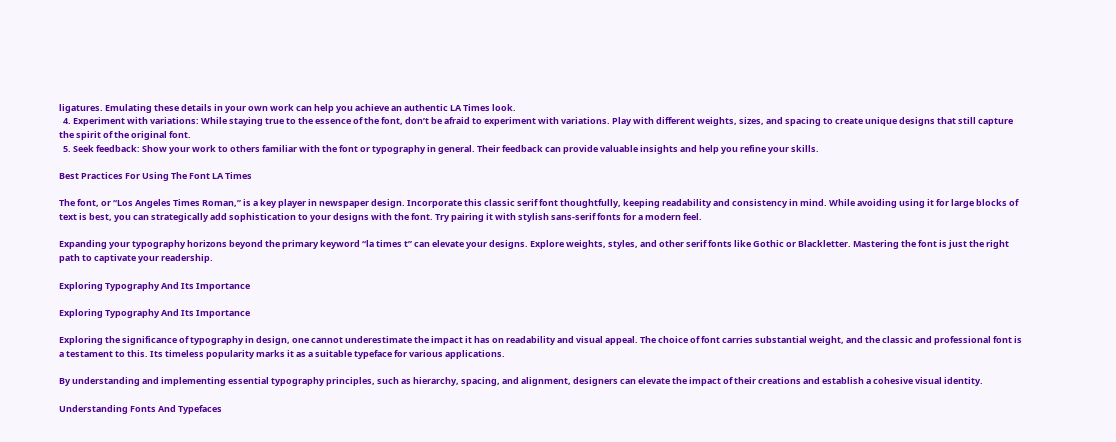ligatures. Emulating these details in your own work can help you achieve an authentic LA Times look.
  4. Experiment with variations: While staying true to the essence of the font, don’t be afraid to experiment with variations. Play with different weights, sizes, and spacing to create unique designs that still capture the spirit of the original font.
  5. Seek feedback: Show your work to others familiar with the font or typography in general. Their feedback can provide valuable insights and help you refine your skills.

Best Practices For Using The Font LA Times

The font, or “Los Angeles Times Roman,” is a key player in newspaper design. Incorporate this classic serif font thoughtfully, keeping readability and consistency in mind. While avoiding using it for large blocks of text is best, you can strategically add sophistication to your designs with the font. Try pairing it with stylish sans-serif fonts for a modern feel.

Expanding your typography horizons beyond the primary keyword “la times t” can elevate your designs. Explore weights, styles, and other serif fonts like Gothic or Blackletter. Mastering the font is just the right path to captivate your readership.

Exploring Typography And Its Importance

Exploring Typography And Its Importance

Exploring the significance of typography in design, one cannot underestimate the impact it has on readability and visual appeal. The choice of font carries substantial weight, and the classic and professional font is a testament to this. Its timeless popularity marks it as a suitable typeface for various applications.

By understanding and implementing essential typography principles, such as hierarchy, spacing, and alignment, designers can elevate the impact of their creations and establish a cohesive visual identity.

Understanding Fonts And Typefaces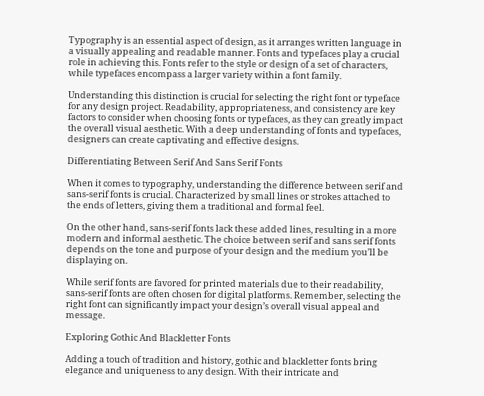Typography is an essential aspect of design, as it arranges written language in a visually appealing and readable manner. Fonts and typefaces play a crucial role in achieving this. Fonts refer to the style or design of a set of characters, while typefaces encompass a larger variety within a font family.

Understanding this distinction is crucial for selecting the right font or typeface for any design project. Readability, appropriateness, and consistency are key factors to consider when choosing fonts or typefaces, as they can greatly impact the overall visual aesthetic. With a deep understanding of fonts and typefaces, designers can create captivating and effective designs.

Differentiating Between Serif And Sans Serif Fonts

When it comes to typography, understanding the difference between serif and sans-serif fonts is crucial. Characterized by small lines or strokes attached to the ends of letters, giving them a traditional and formal feel.

On the other hand, sans-serif fonts lack these added lines, resulting in a more modern and informal aesthetic. The choice between serif and sans serif fonts depends on the tone and purpose of your design and the medium you’ll be displaying on.

While serif fonts are favored for printed materials due to their readability, sans-serif fonts are often chosen for digital platforms. Remember, selecting the right font can significantly impact your design’s overall visual appeal and message.

Exploring Gothic And Blackletter Fonts

Adding a touch of tradition and history, gothic and blackletter fonts bring elegance and uniqueness to any design. With their intricate and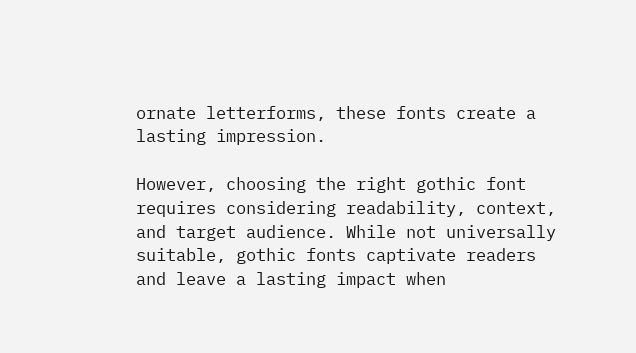ornate letterforms, these fonts create a lasting impression.

However, choosing the right gothic font requires considering readability, context, and target audience. While not universally suitable, gothic fonts captivate readers and leave a lasting impact when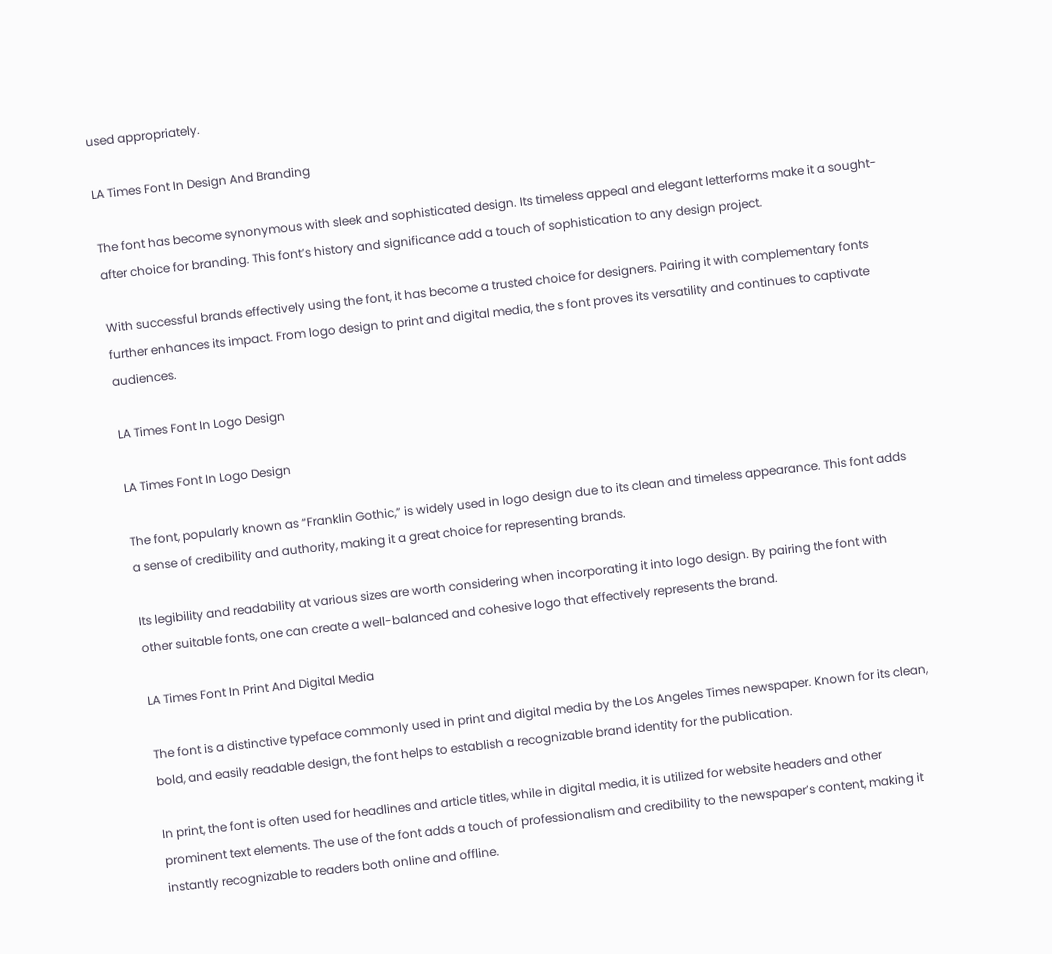used appropriately.

LA Times Font In Design And Branding

The font has become synonymous with sleek and sophisticated design. Its timeless appeal and elegant letterforms make it a sought-after choice for branding. This font’s history and significance add a touch of sophistication to any design project.

With successful brands effectively using the font, it has become a trusted choice for designers. Pairing it with complementary fonts further enhances its impact. From logo design to print and digital media, the s font proves its versatility and continues to captivate audiences.

LA Times Font In Logo Design

LA Times Font In Logo Design

The font, popularly known as “Franklin Gothic,” is widely used in logo design due to its clean and timeless appearance. This font adds a sense of credibility and authority, making it a great choice for representing brands.

Its legibility and readability at various sizes are worth considering when incorporating it into logo design. By pairing the font with other suitable fonts, one can create a well-balanced and cohesive logo that effectively represents the brand.

LA Times Font In Print And Digital Media

The font is a distinctive typeface commonly used in print and digital media by the Los Angeles Times newspaper. Known for its clean, bold, and easily readable design, the font helps to establish a recognizable brand identity for the publication.

In print, the font is often used for headlines and article titles, while in digital media, it is utilized for website headers and other prominent text elements. The use of the font adds a touch of professionalism and credibility to the newspaper’s content, making it instantly recognizable to readers both online and offline.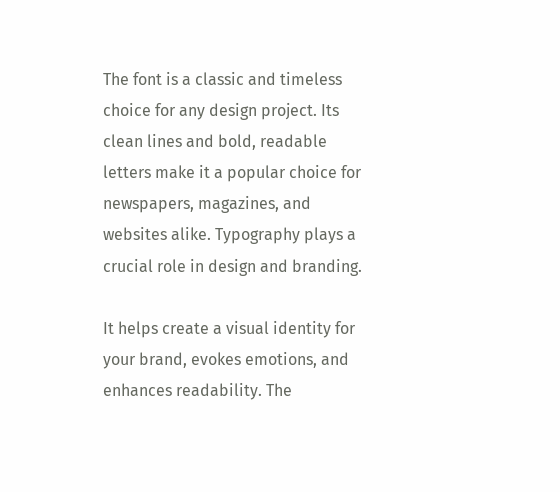The font is a classic and timeless choice for any design project. Its clean lines and bold, readable letters make it a popular choice for newspapers, magazines, and websites alike. Typography plays a crucial role in design and branding.

It helps create a visual identity for your brand, evokes emotions, and enhances readability. The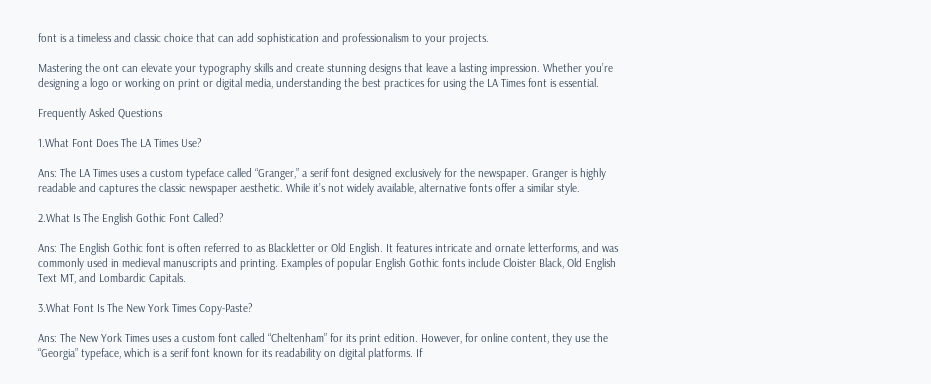font is a timeless and classic choice that can add sophistication and professionalism to your projects.

Mastering the ont can elevate your typography skills and create stunning designs that leave a lasting impression. Whether you’re designing a logo or working on print or digital media, understanding the best practices for using the LA Times font is essential.

Frequently Asked Questions

1.What Font Does The LA Times Use?

Ans: The LA Times uses a custom typeface called “Granger,” a serif font designed exclusively for the newspaper. Granger is highly readable and captures the classic newspaper aesthetic. While it’s not widely available, alternative fonts offer a similar style.

2.What Is The English Gothic Font Called?

Ans: The English Gothic font is often referred to as Blackletter or Old English. It features intricate and ornate letterforms, and was commonly used in medieval manuscripts and printing. Examples of popular English Gothic fonts include Cloister Black, Old English Text MT, and Lombardic Capitals.

3.What Font Is The New York Times Copy-Paste?

Ans: The New York Times uses a custom font called “Cheltenham” for its print edition. However, for online content, they use the “Georgia” typeface, which is a serif font known for its readability on digital platforms. If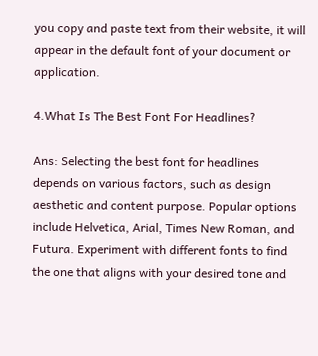you copy and paste text from their website, it will appear in the default font of your document or application.

4.What Is The Best Font For Headlines?

Ans: Selecting the best font for headlines depends on various factors, such as design aesthetic and content purpose. Popular options include Helvetica, Arial, Times New Roman, and Futura. Experiment with different fonts to find the one that aligns with your desired tone and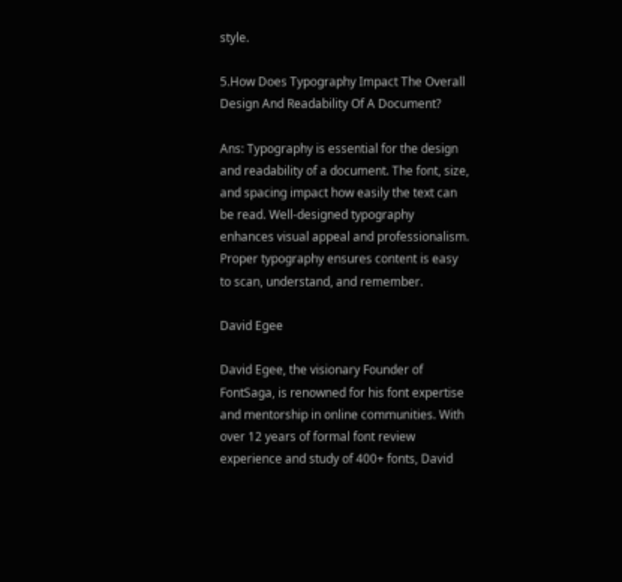style.

5.How Does Typography Impact The Overall Design And Readability Of A Document?

Ans: Typography is essential for the design and readability of a document. The font, size, and spacing impact how easily the text can be read. Well-designed typography enhances visual appeal and professionalism. Proper typography ensures content is easy to scan, understand, and remember.

David Egee

David Egee, the visionary Founder of FontSaga, is renowned for his font expertise and mentorship in online communities. With over 12 years of formal font review experience and study of 400+ fonts, David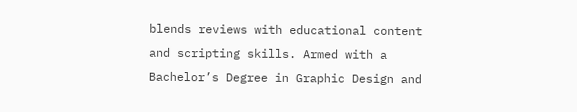blends reviews with educational content and scripting skills. Armed with a Bachelor’s Degree in Graphic Design and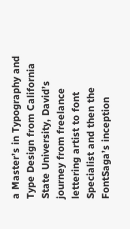a Master’s in Typography and Type Design from California State University, David’s journey from freelance lettering artist to font Specialist and then the FontSaga’s inception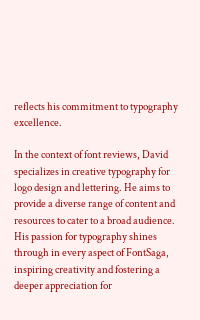reflects his commitment to typography excellence.

In the context of font reviews, David specializes in creative typography for logo design and lettering. He aims to provide a diverse range of content and resources to cater to a broad audience. His passion for typography shines through in every aspect of FontSaga, inspiring creativity and fostering a deeper appreciation for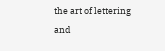the art of lettering and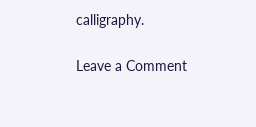calligraphy.

Leave a Comment